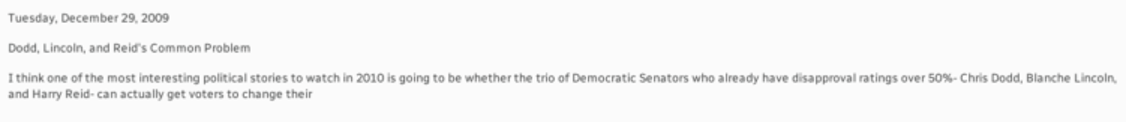Tuesday, December 29, 2009

Dodd, Lincoln, and Reid's Common Problem

I think one of the most interesting political stories to watch in 2010 is going to be whether the trio of Democratic Senators who already have disapproval ratings over 50%- Chris Dodd, Blanche Lincoln, and Harry Reid- can actually get voters to change their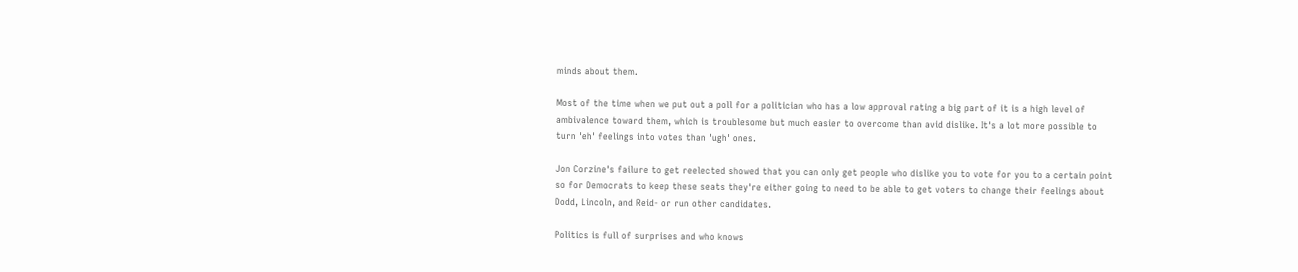minds about them.

Most of the time when we put out a poll for a politician who has a low approval rating a big part of it is a high level of ambivalence toward them, which is troublesome but much easier to overcome than avid dislike. It's a lot more possible to turn 'eh' feelings into votes than 'ugh' ones.

Jon Corzine's failure to get reelected showed that you can only get people who dislike you to vote for you to a certain point so for Democrats to keep these seats they're either going to need to be able to get voters to change their feelings about Dodd, Lincoln, and Reid- or run other candidates.

Politics is full of surprises and who knows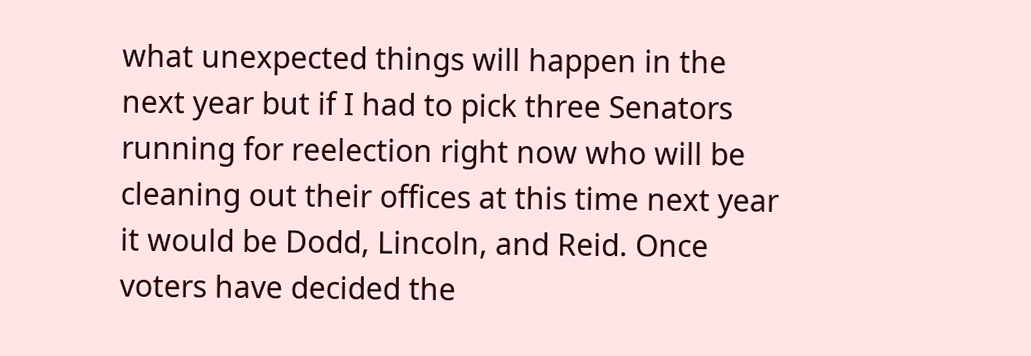what unexpected things will happen in the next year but if I had to pick three Senators running for reelection right now who will be cleaning out their offices at this time next year it would be Dodd, Lincoln, and Reid. Once voters have decided the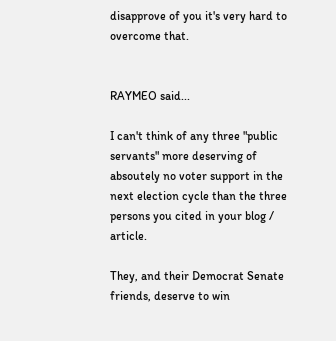disapprove of you it's very hard to overcome that.


RAYMEO said...

I can't think of any three "public servants" more deserving of absoutely no voter support in the next election cycle than the three persons you cited in your blog / article.

They, and their Democrat Senate friends, deserve to win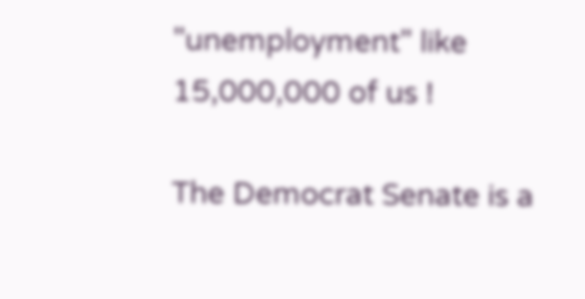"unemployment" like 15,000,000 of us !

The Democrat Senate is a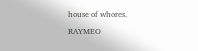house of whores.

RAYMEO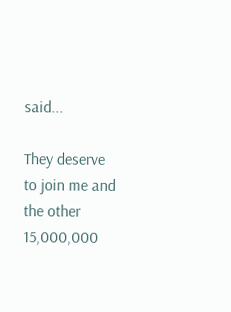said...

They deserve to join me and the other 15,000,000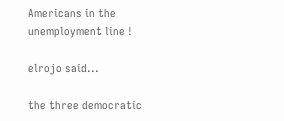Americans in the unemployment line !

elrojo said...

the three democratic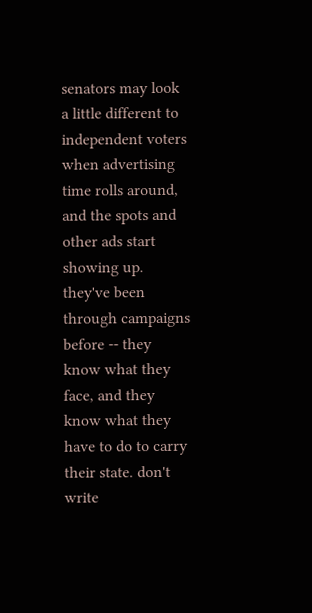senators may look a little different to independent voters when advertising time rolls around, and the spots and other ads start showing up. they've been through campaigns before -- they know what they face, and they know what they have to do to carry their state. don't write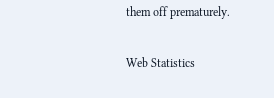them off prematurely.

Web Statistics